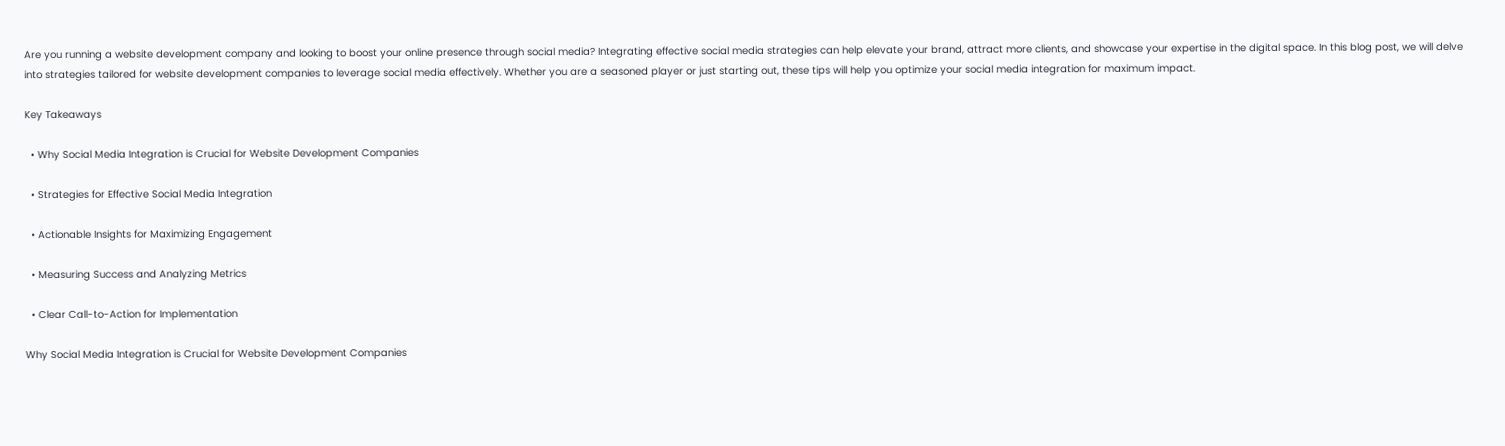Are you running a website development company and looking to boost your online presence through social media? Integrating effective social media strategies can help elevate your brand, attract more clients, and showcase your expertise in the digital space. In this blog post, we will delve into strategies tailored for website development companies to leverage social media effectively. Whether you are a seasoned player or just starting out, these tips will help you optimize your social media integration for maximum impact.

Key Takeaways

  • Why Social Media Integration is Crucial for Website Development Companies

  • Strategies for Effective Social Media Integration

  • Actionable Insights for Maximizing Engagement

  • Measuring Success and Analyzing Metrics

  • Clear Call-to-Action for Implementation

Why Social Media Integration is Crucial for Website Development Companies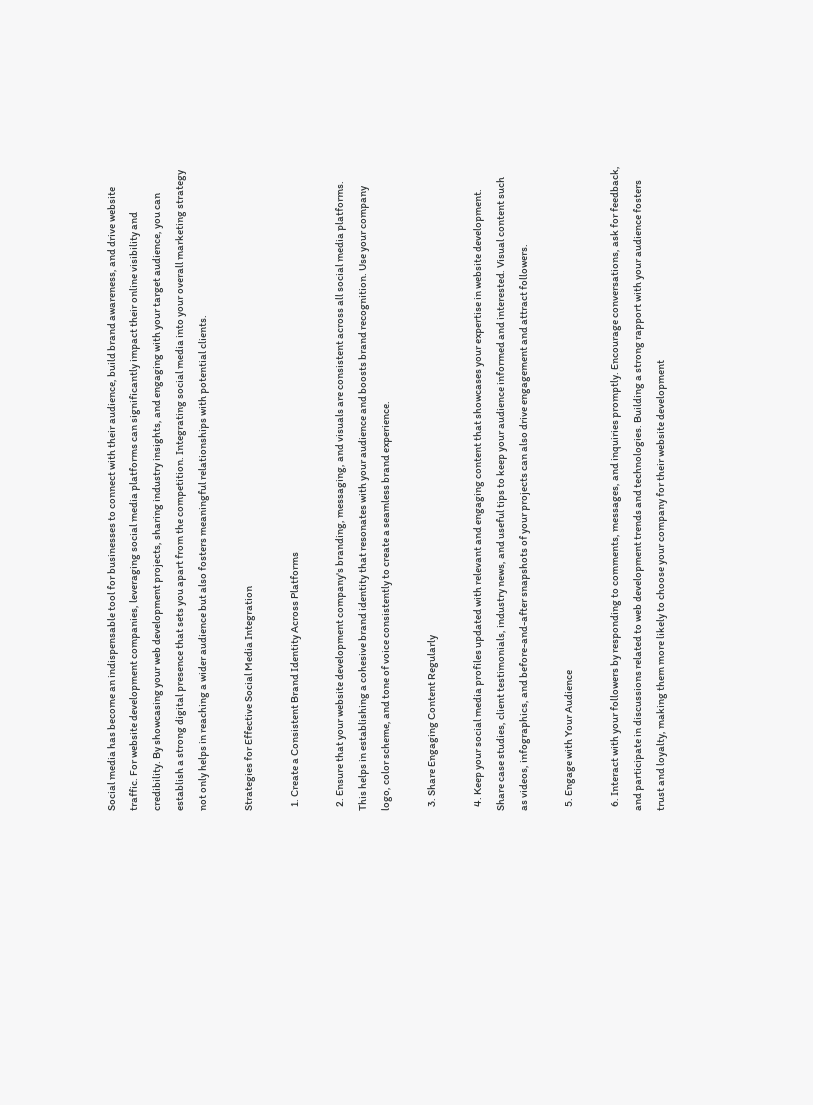Social media has become an indispensable tool for businesses to connect with their audience, build brand awareness, and drive website traffic. For website development companies, leveraging social media platforms can significantly impact their online visibility and credibility. By showcasing your web development projects, sharing industry insights, and engaging with your target audience, you can establish a strong digital presence that sets you apart from the competition. Integrating social media into your overall marketing strategy not only helps in reaching a wider audience but also fosters meaningful relationships with potential clients.

Strategies for Effective Social Media Integration

  1. Create a Consistent Brand Identity Across Platforms

  2. Ensure that your website development company's branding, messaging, and visuals are consistent across all social media platforms. This helps in establishing a cohesive brand identity that resonates with your audience and boosts brand recognition. Use your company logo, color scheme, and tone of voice consistently to create a seamless brand experience.

  3. Share Engaging Content Regularly

  4. Keep your social media profiles updated with relevant and engaging content that showcases your expertise in website development. Share case studies, client testimonials, industry news, and useful tips to keep your audience informed and interested. Visual content such as videos, infographics, and before-and-after snapshots of your projects can also drive engagement and attract followers.

  5. Engage with Your Audience

  6. Interact with your followers by responding to comments, messages, and inquiries promptly. Encourage conversations, ask for feedback, and participate in discussions related to web development trends and technologies. Building a strong rapport with your audience fosters trust and loyalty, making them more likely to choose your company for their website development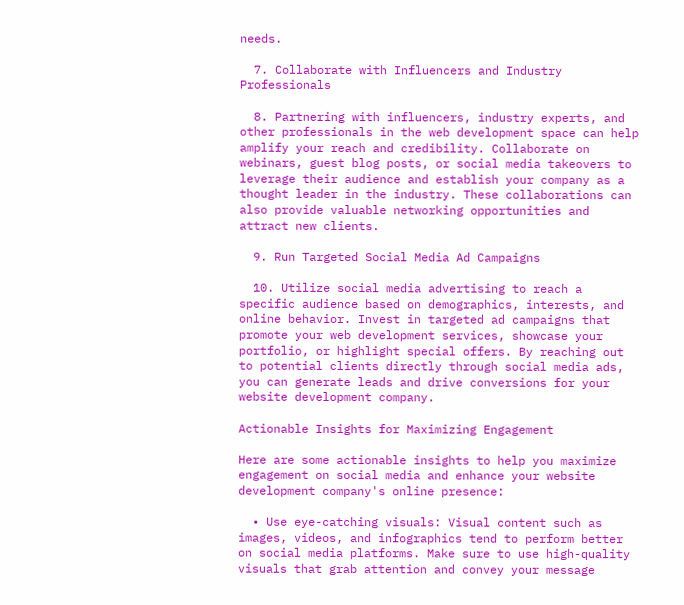needs.

  7. Collaborate with Influencers and Industry Professionals

  8. Partnering with influencers, industry experts, and other professionals in the web development space can help amplify your reach and credibility. Collaborate on webinars, guest blog posts, or social media takeovers to leverage their audience and establish your company as a thought leader in the industry. These collaborations can also provide valuable networking opportunities and attract new clients.

  9. Run Targeted Social Media Ad Campaigns

  10. Utilize social media advertising to reach a specific audience based on demographics, interests, and online behavior. Invest in targeted ad campaigns that promote your web development services, showcase your portfolio, or highlight special offers. By reaching out to potential clients directly through social media ads, you can generate leads and drive conversions for your website development company.

Actionable Insights for Maximizing Engagement

Here are some actionable insights to help you maximize engagement on social media and enhance your website development company's online presence:

  • Use eye-catching visuals: Visual content such as images, videos, and infographics tend to perform better on social media platforms. Make sure to use high-quality visuals that grab attention and convey your message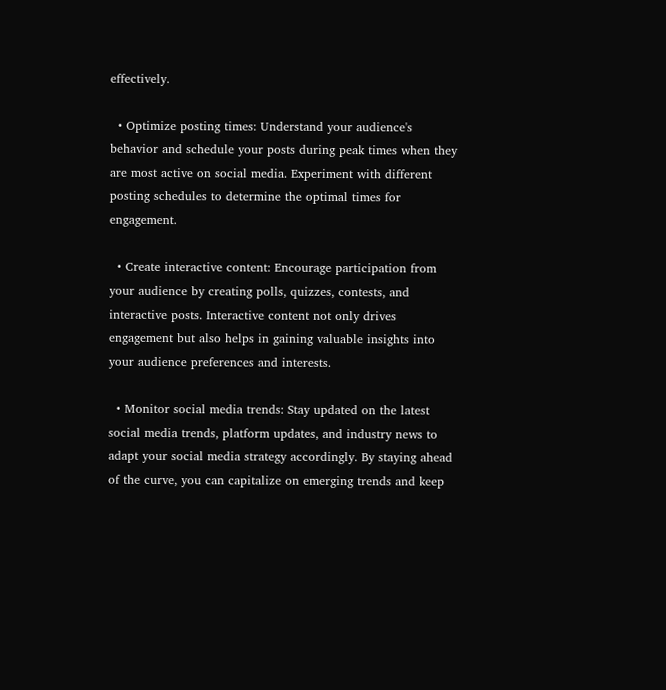effectively.

  • Optimize posting times: Understand your audience's behavior and schedule your posts during peak times when they are most active on social media. Experiment with different posting schedules to determine the optimal times for engagement.

  • Create interactive content: Encourage participation from your audience by creating polls, quizzes, contests, and interactive posts. Interactive content not only drives engagement but also helps in gaining valuable insights into your audience preferences and interests.

  • Monitor social media trends: Stay updated on the latest social media trends, platform updates, and industry news to adapt your social media strategy accordingly. By staying ahead of the curve, you can capitalize on emerging trends and keep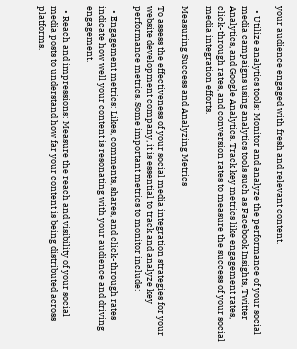your audience engaged with fresh and relevant content.

  • Utilize analytics tools: Monitor and analyze the performance of your social media campaigns using analytics tools such as Facebook Insights, Twitter Analytics, and Google Analytics. Track key metrics like engagement rates, click-through rates, and conversion rates to measure the success of your social media integration efforts.

Measuring Success and Analyzing Metrics

To assess the effectiveness of your social media integration strategies for your website development company, it is essential to track and analyze key performance metrics. Some important metrics to monitor include:

  • Engagement metrics: Likes, comments, shares, and click-through rates indicate how well your content is resonating with your audience and driving engagement.

  • Reach and impressions: Measure the reach and visibility of your social media posts to understand how far your content is being distributed across platforms.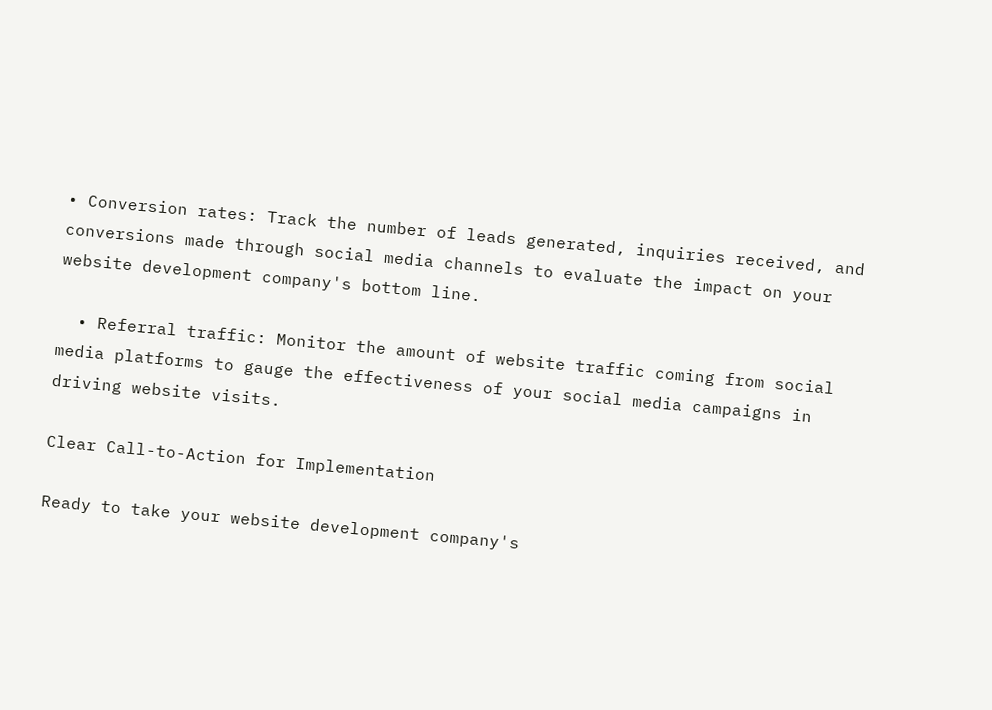• Conversion rates: Track the number of leads generated, inquiries received, and conversions made through social media channels to evaluate the impact on your website development company's bottom line.

  • Referral traffic: Monitor the amount of website traffic coming from social media platforms to gauge the effectiveness of your social media campaigns in driving website visits.

Clear Call-to-Action for Implementation

Ready to take your website development company's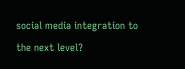social media integration to the next level?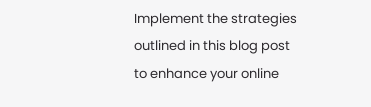Implement the strategies outlined in this blog post to enhance your online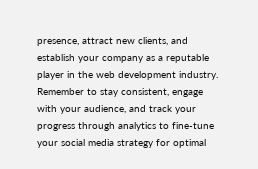presence, attract new clients, and establish your company as a reputable player in the web development industry. Remember to stay consistent, engage with your audience, and track your progress through analytics to fine-tune your social media strategy for optimal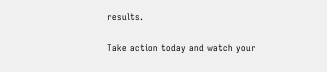results.

Take action today and watch your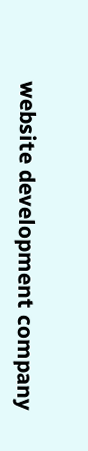website development company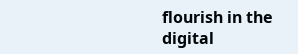flourish in the digital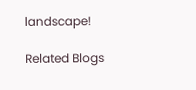landscape!

Related Blogs